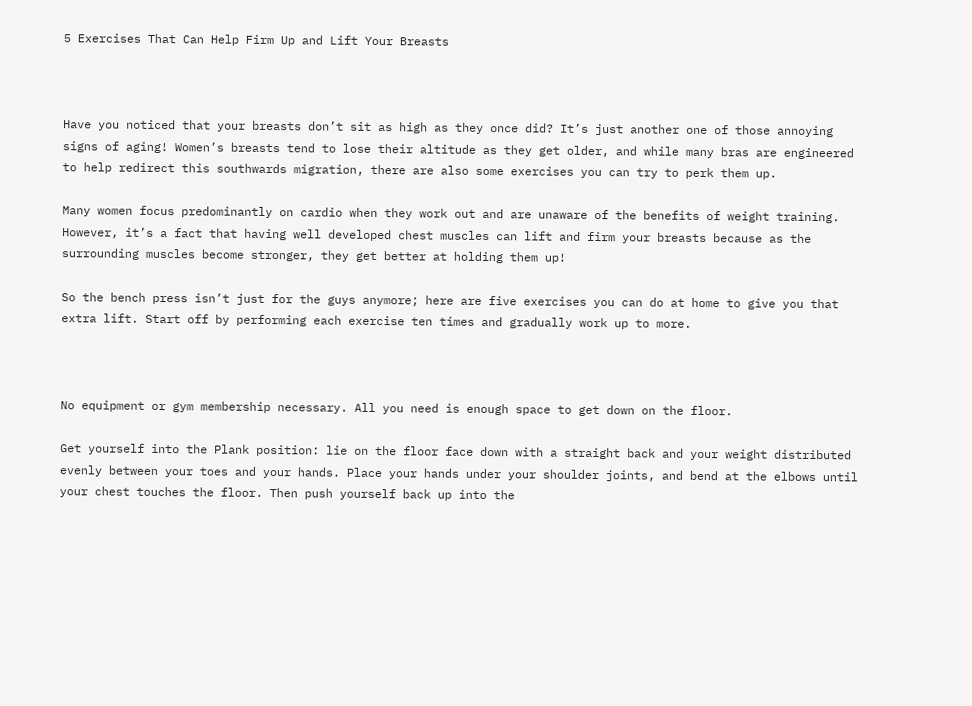5 Exercises That Can Help Firm Up and Lift Your Breasts



Have you noticed that your breasts don’t sit as high as they once did? It’s just another one of those annoying signs of aging! Women’s breasts tend to lose their altitude as they get older, and while many bras are engineered to help redirect this southwards migration, there are also some exercises you can try to perk them up.

Many women focus predominantly on cardio when they work out and are unaware of the benefits of weight training. However, it’s a fact that having well developed chest muscles can lift and firm your breasts because as the surrounding muscles become stronger, they get better at holding them up!

So the bench press isn’t just for the guys anymore; here are five exercises you can do at home to give you that extra lift. Start off by performing each exercise ten times and gradually work up to more.



No equipment or gym membership necessary. All you need is enough space to get down on the floor.

Get yourself into the Plank position: lie on the floor face down with a straight back and your weight distributed evenly between your toes and your hands. Place your hands under your shoulder joints, and bend at the elbows until your chest touches the floor. Then push yourself back up into the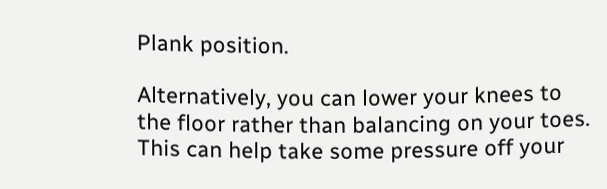Plank position.

Alternatively, you can lower your knees to the floor rather than balancing on your toes. This can help take some pressure off your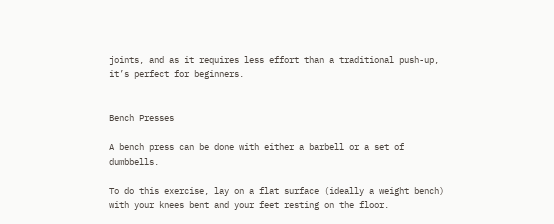joints, and as it requires less effort than a traditional push-up, it’s perfect for beginners.


Bench Presses

A bench press can be done with either a barbell or a set of dumbbells.

To do this exercise, lay on a flat surface (ideally a weight bench) with your knees bent and your feet resting on the floor.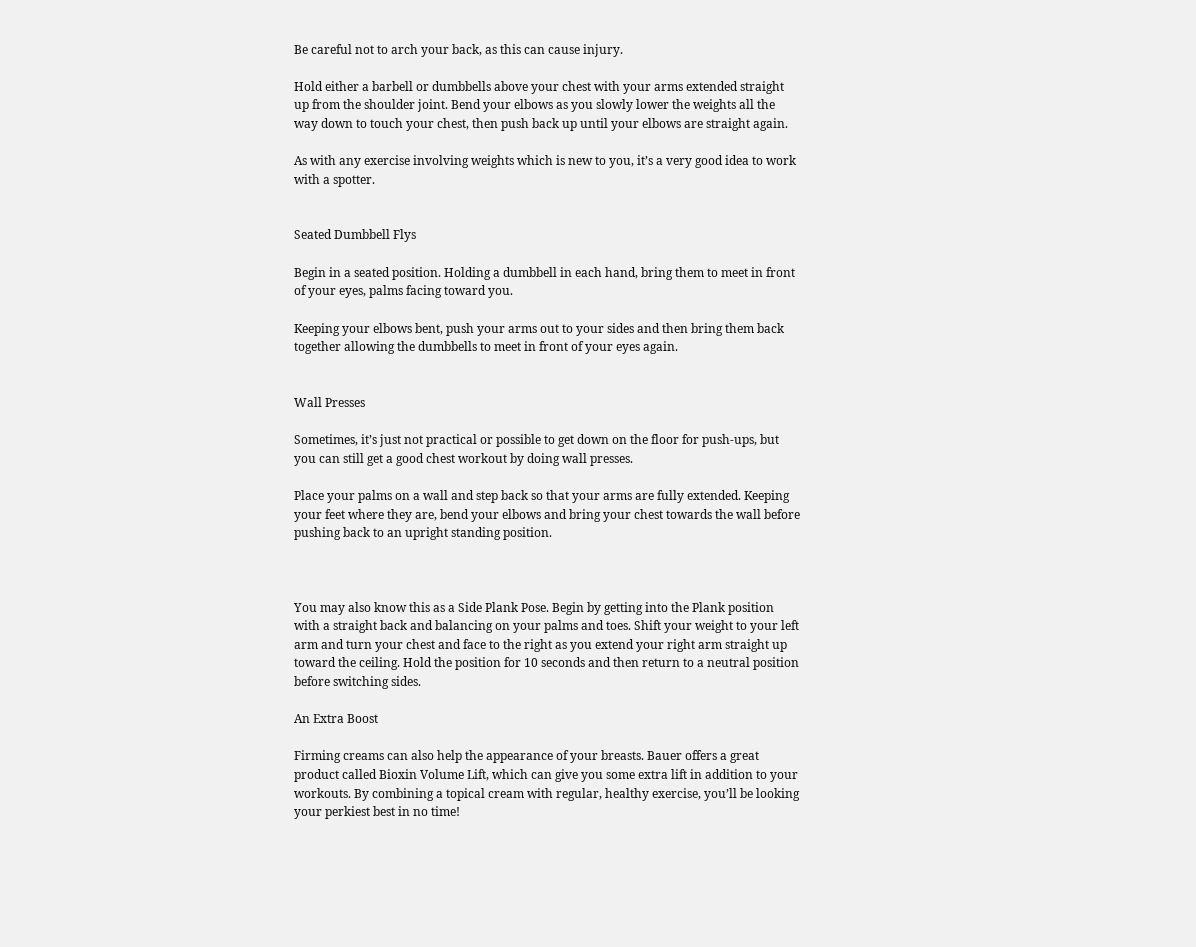Be careful not to arch your back, as this can cause injury.

Hold either a barbell or dumbbells above your chest with your arms extended straight up from the shoulder joint. Bend your elbows as you slowly lower the weights all the way down to touch your chest, then push back up until your elbows are straight again.

As with any exercise involving weights which is new to you, it’s a very good idea to work with a spotter.


Seated Dumbbell Flys

Begin in a seated position. Holding a dumbbell in each hand, bring them to meet in front of your eyes, palms facing toward you.

Keeping your elbows bent, push your arms out to your sides and then bring them back together allowing the dumbbells to meet in front of your eyes again.


Wall Presses

Sometimes, it’s just not practical or possible to get down on the floor for push-ups, but you can still get a good chest workout by doing wall presses.

Place your palms on a wall and step back so that your arms are fully extended. Keeping your feet where they are, bend your elbows and bring your chest towards the wall before pushing back to an upright standing position.



You may also know this as a Side Plank Pose. Begin by getting into the Plank position with a straight back and balancing on your palms and toes. Shift your weight to your left arm and turn your chest and face to the right as you extend your right arm straight up toward the ceiling. Hold the position for 10 seconds and then return to a neutral position before switching sides.

An Extra Boost

Firming creams can also help the appearance of your breasts. Bauer offers a great product called Bioxin Volume Lift, which can give you some extra lift in addition to your workouts. By combining a topical cream with regular, healthy exercise, you’ll be looking your perkiest best in no time!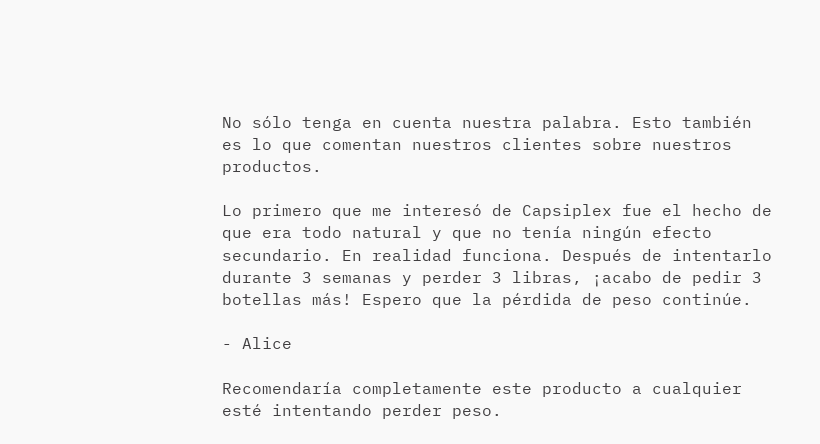No sólo tenga en cuenta nuestra palabra. Esto también es lo que comentan nuestros clientes sobre nuestros productos.

Lo primero que me interesó de Capsiplex fue el hecho de que era todo natural y que no tenía ningún efecto secundario. En realidad funciona. Después de intentarlo durante 3 semanas y perder 3 libras, ¡acabo de pedir 3 botellas más! Espero que la pérdida de peso continúe.

- Alice

Recomendaría completamente este producto a cualquier esté intentando perder peso.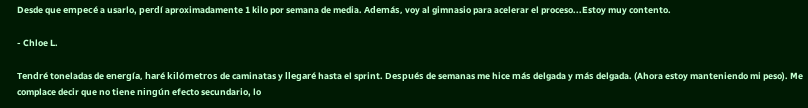Desde que empecé a usarlo, perdí aproximadamente 1 kilo por semana de media. Además, voy al gimnasio para acelerar el proceso...Estoy muy contento.

- Chloe L.

Tendré toneladas de energía, haré kilómetros de caminatas y llegaré hasta el sprint. Después de semanas me hice más delgada y más delgada. (Ahora estoy manteniendo mi peso). Me complace decir que no tiene ningún efecto secundario, lo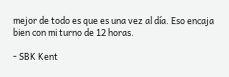mejor de todo es que es una vez al día. Eso encaja bien con mi turno de 12 horas.

- SBK Kent